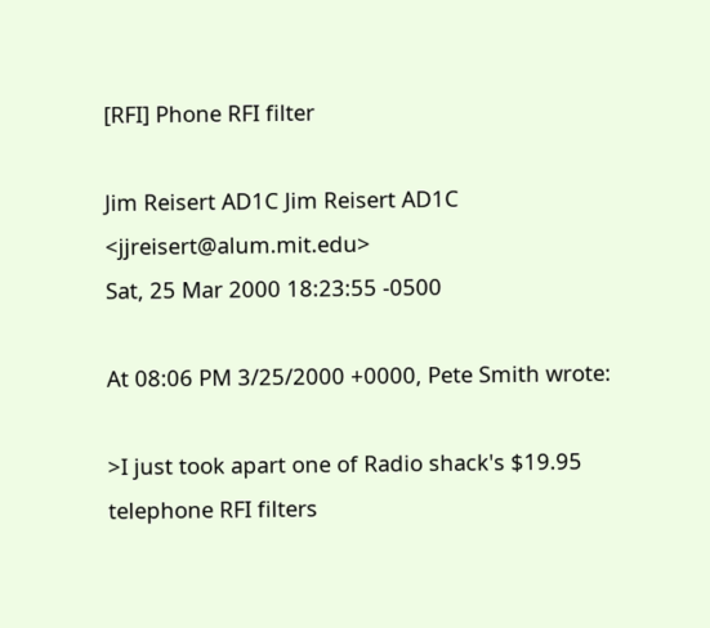[RFI] Phone RFI filter

Jim Reisert AD1C Jim Reisert AD1C <jjreisert@alum.mit.edu>
Sat, 25 Mar 2000 18:23:55 -0500

At 08:06 PM 3/25/2000 +0000, Pete Smith wrote:

>I just took apart one of Radio shack's $19.95 telephone RFI filters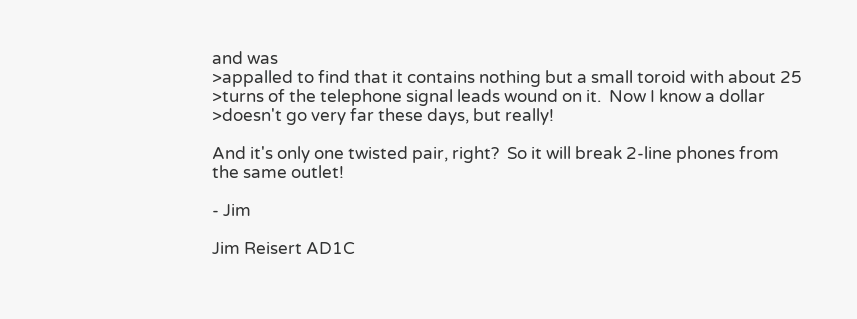and was
>appalled to find that it contains nothing but a small toroid with about 25
>turns of the telephone signal leads wound on it.  Now I know a dollar
>doesn't go very far these days, but really!

And it's only one twisted pair, right?  So it will break 2-line phones from
the same outlet!

- Jim

Jim Reisert AD1C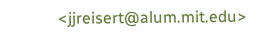<jjreisert@alum.mit.edu>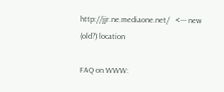http://jjr.ne.mediaone.net/   <--- new (old?) location

FAQ on WWW: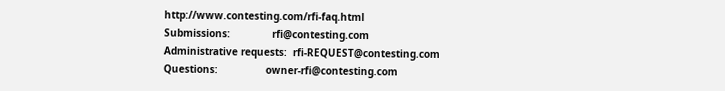http://www.contesting.com/rfi-faq.html
Submissions:              rfi@contesting.com
Administrative requests:  rfi-REQUEST@contesting.com
Questions:                owner-rfi@contesting.com